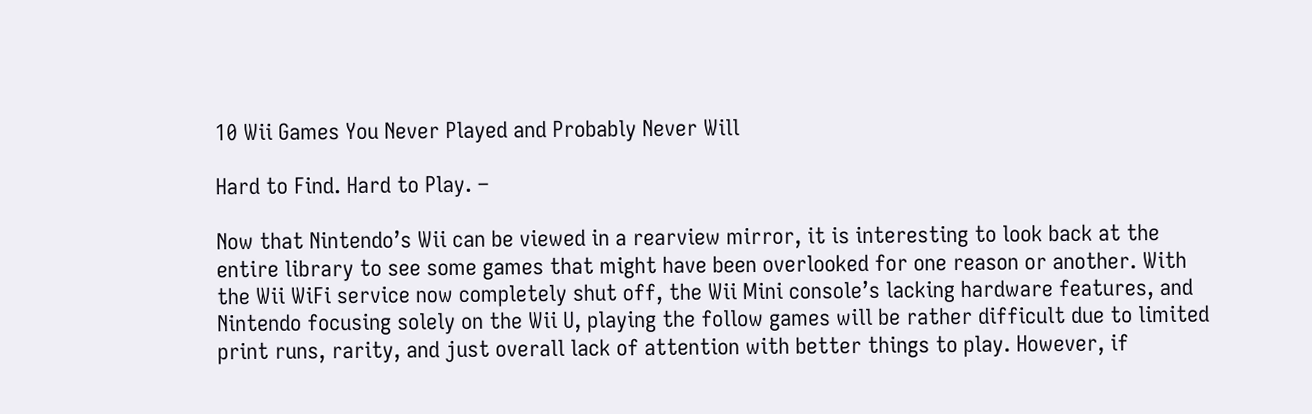10 Wii Games You Never Played and Probably Never Will

Hard to Find. Hard to Play. –

Now that Nintendo’s Wii can be viewed in a rearview mirror, it is interesting to look back at the entire library to see some games that might have been overlooked for one reason or another. With the Wii WiFi service now completely shut off, the Wii Mini console’s lacking hardware features, and Nintendo focusing solely on the Wii U, playing the follow games will be rather difficult due to limited print runs, rarity, and just overall lack of attention with better things to play. However, if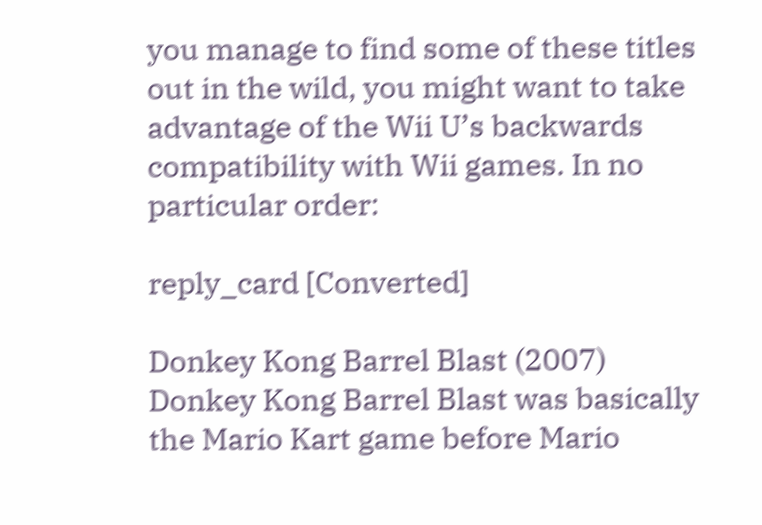you manage to find some of these titles out in the wild, you might want to take advantage of the Wii U’s backwards compatibility with Wii games. In no particular order:

reply_card [Converted]

Donkey Kong Barrel Blast (2007)
Donkey Kong Barrel Blast was basically the Mario Kart game before Mario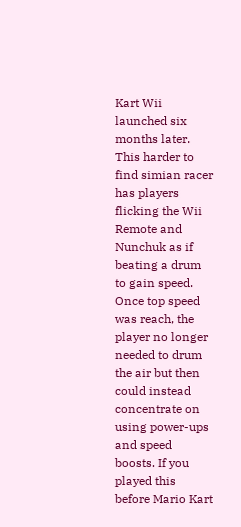Kart Wii launched six months later. This harder to find simian racer has players flicking the Wii Remote and Nunchuk as if beating a drum to gain speed. Once top speed was reach, the player no longer needed to drum the air but then could instead concentrate on using power-ups and speed boosts. If you played this before Mario Kart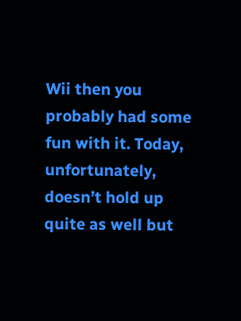Wii then you probably had some fun with it. Today, unfortunately, doesn’t hold up quite as well but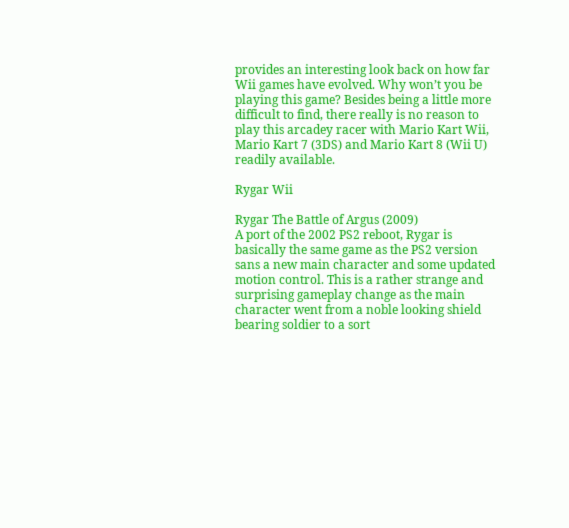provides an interesting look back on how far Wii games have evolved. Why won’t you be playing this game? Besides being a little more difficult to find, there really is no reason to play this arcadey racer with Mario Kart Wii, Mario Kart 7 (3DS) and Mario Kart 8 (Wii U) readily available.

Rygar Wii

Rygar The Battle of Argus (2009)
A port of the 2002 PS2 reboot, Rygar is basically the same game as the PS2 version sans a new main character and some updated motion control. This is a rather strange and surprising gameplay change as the main character went from a noble looking shield bearing soldier to a sort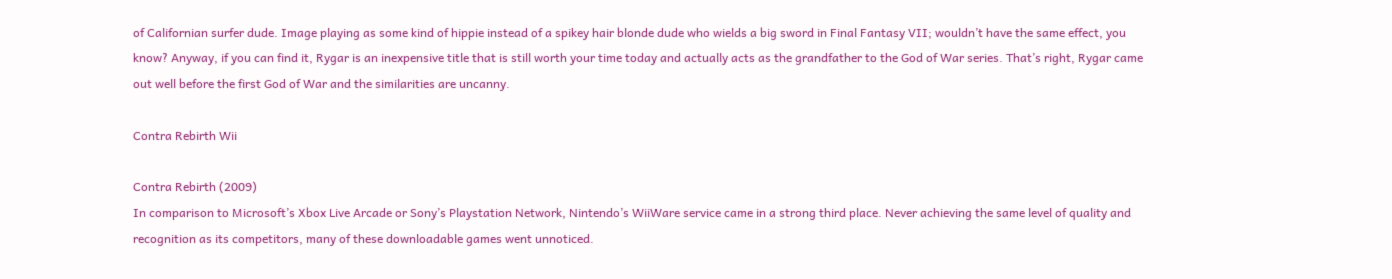of Californian surfer dude. Image playing as some kind of hippie instead of a spikey hair blonde dude who wields a big sword in Final Fantasy VII; wouldn’t have the same effect, you know? Anyway, if you can find it, Rygar is an inexpensive title that is still worth your time today and actually acts as the grandfather to the God of War series. That’s right, Rygar came out well before the first God of War and the similarities are uncanny.

Contra Rebirth Wii

Contra Rebirth (2009)
In comparison to Microsoft’s Xbox Live Arcade or Sony’s Playstation Network, Nintendo’s WiiWare service came in a strong third place. Never achieving the same level of quality and recognition as its competitors, many of these downloadable games went unnoticed.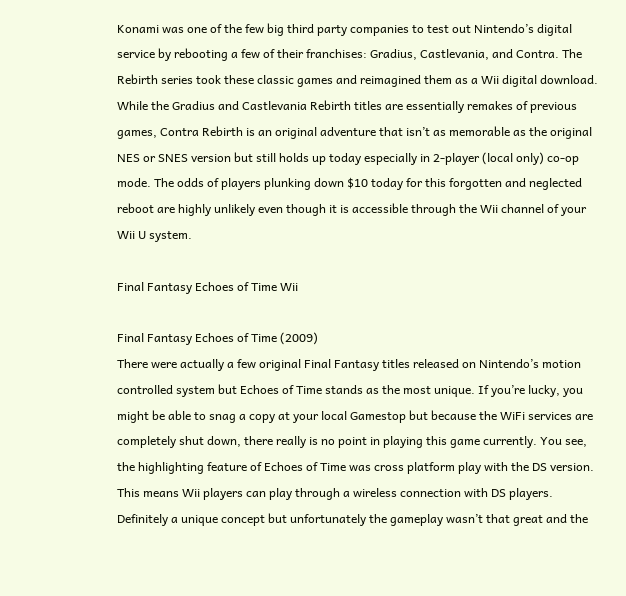Konami was one of the few big third party companies to test out Nintendo’s digital service by rebooting a few of their franchises: Gradius, Castlevania, and Contra. The Rebirth series took these classic games and reimagined them as a Wii digital download. While the Gradius and Castlevania Rebirth titles are essentially remakes of previous games, Contra Rebirth is an original adventure that isn’t as memorable as the original NES or SNES version but still holds up today especially in 2-player (local only) co-op mode. The odds of players plunking down $10 today for this forgotten and neglected reboot are highly unlikely even though it is accessible through the Wii channel of your Wii U system.

Final Fantasy Echoes of Time Wii

Final Fantasy Echoes of Time (2009)
There were actually a few original Final Fantasy titles released on Nintendo’s motion controlled system but Echoes of Time stands as the most unique. If you’re lucky, you might be able to snag a copy at your local Gamestop but because the WiFi services are completely shut down, there really is no point in playing this game currently. You see, the highlighting feature of Echoes of Time was cross platform play with the DS version. This means Wii players can play through a wireless connection with DS players. Definitely a unique concept but unfortunately the gameplay wasn’t that great and the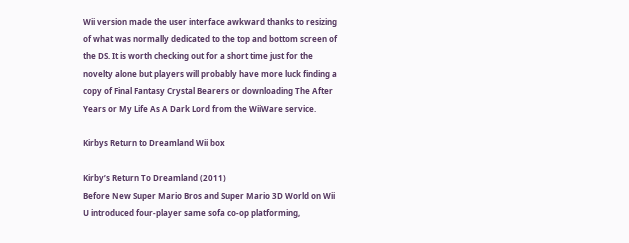Wii version made the user interface awkward thanks to resizing of what was normally dedicated to the top and bottom screen of the DS. It is worth checking out for a short time just for the novelty alone but players will probably have more luck finding a copy of Final Fantasy Crystal Bearers or downloading The After Years or My Life As A Dark Lord from the WiiWare service.

Kirbys Return to Dreamland Wii box

Kirby’s Return To Dreamland (2011)
Before New Super Mario Bros and Super Mario 3D World on Wii U introduced four-player same sofa co-op platforming,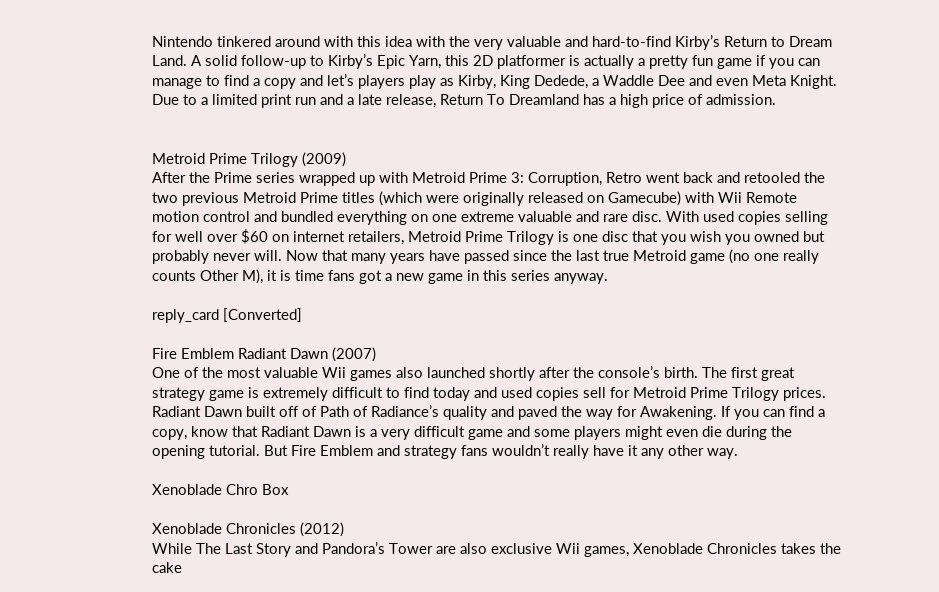Nintendo tinkered around with this idea with the very valuable and hard-to-find Kirby’s Return to Dream Land. A solid follow-up to Kirby’s Epic Yarn, this 2D platformer is actually a pretty fun game if you can manage to find a copy and let’s players play as Kirby, King Dedede, a Waddle Dee and even Meta Knight. Due to a limited print run and a late release, Return To Dreamland has a high price of admission.


Metroid Prime Trilogy (2009)
After the Prime series wrapped up with Metroid Prime 3: Corruption, Retro went back and retooled the two previous Metroid Prime titles (which were originally released on Gamecube) with Wii Remote motion control and bundled everything on one extreme valuable and rare disc. With used copies selling for well over $60 on internet retailers, Metroid Prime Trilogy is one disc that you wish you owned but probably never will. Now that many years have passed since the last true Metroid game (no one really counts Other M), it is time fans got a new game in this series anyway.

reply_card [Converted]

Fire Emblem Radiant Dawn (2007)
One of the most valuable Wii games also launched shortly after the console’s birth. The first great strategy game is extremely difficult to find today and used copies sell for Metroid Prime Trilogy prices. Radiant Dawn built off of Path of Radiance’s quality and paved the way for Awakening. If you can find a copy, know that Radiant Dawn is a very difficult game and some players might even die during the opening tutorial. But Fire Emblem and strategy fans wouldn’t really have it any other way.

Xenoblade Chro Box

Xenoblade Chronicles (2012)
While The Last Story and Pandora’s Tower are also exclusive Wii games, Xenoblade Chronicles takes the cake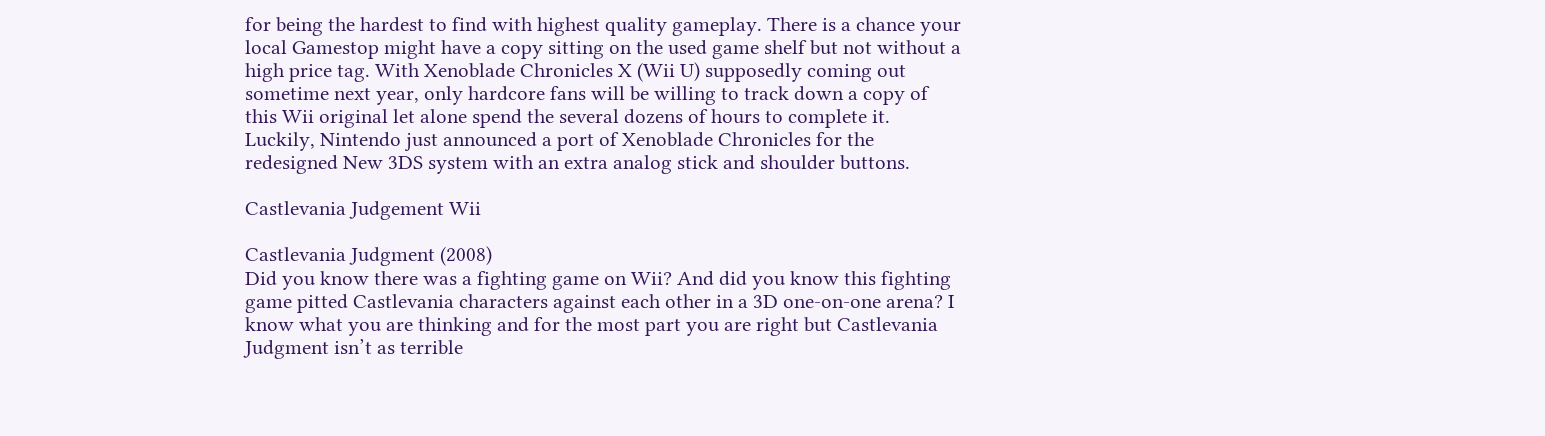for being the hardest to find with highest quality gameplay. There is a chance your local Gamestop might have a copy sitting on the used game shelf but not without a high price tag. With Xenoblade Chronicles X (Wii U) supposedly coming out sometime next year, only hardcore fans will be willing to track down a copy of this Wii original let alone spend the several dozens of hours to complete it. Luckily, Nintendo just announced a port of Xenoblade Chronicles for the redesigned New 3DS system with an extra analog stick and shoulder buttons.

Castlevania Judgement Wii

Castlevania Judgment (2008)
Did you know there was a fighting game on Wii? And did you know this fighting game pitted Castlevania characters against each other in a 3D one-on-one arena? I know what you are thinking and for the most part you are right but Castlevania Judgment isn’t as terrible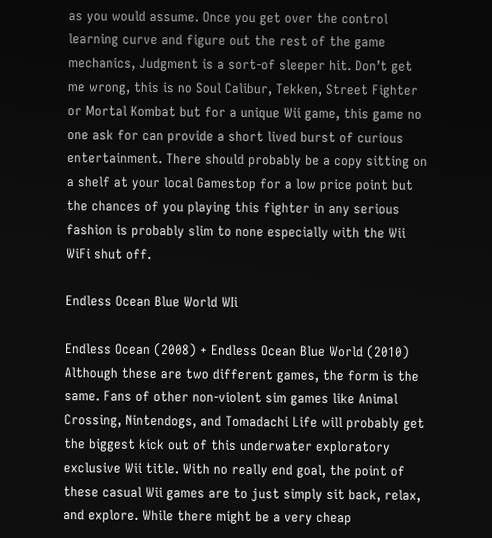as you would assume. Once you get over the control learning curve and figure out the rest of the game mechanics, Judgment is a sort-of sleeper hit. Don’t get me wrong, this is no Soul Calibur, Tekken, Street Fighter or Mortal Kombat but for a unique Wii game, this game no one ask for can provide a short lived burst of curious entertainment. There should probably be a copy sitting on a shelf at your local Gamestop for a low price point but the chances of you playing this fighter in any serious fashion is probably slim to none especially with the Wii WiFi shut off.

Endless Ocean Blue World WIi

Endless Ocean (2008) + Endless Ocean Blue World (2010)
Although these are two different games, the form is the same. Fans of other non-violent sim games like Animal Crossing, Nintendogs, and Tomadachi Life will probably get the biggest kick out of this underwater exploratory exclusive Wii title. With no really end goal, the point of these casual Wii games are to just simply sit back, relax, and explore. While there might be a very cheap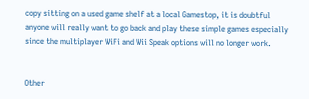copy sitting on a used game shelf at a local Gamestop, it is doubtful anyone will really want to go back and play these simple games especially since the multiplayer WiFi and Wii Speak options will no longer work.


Other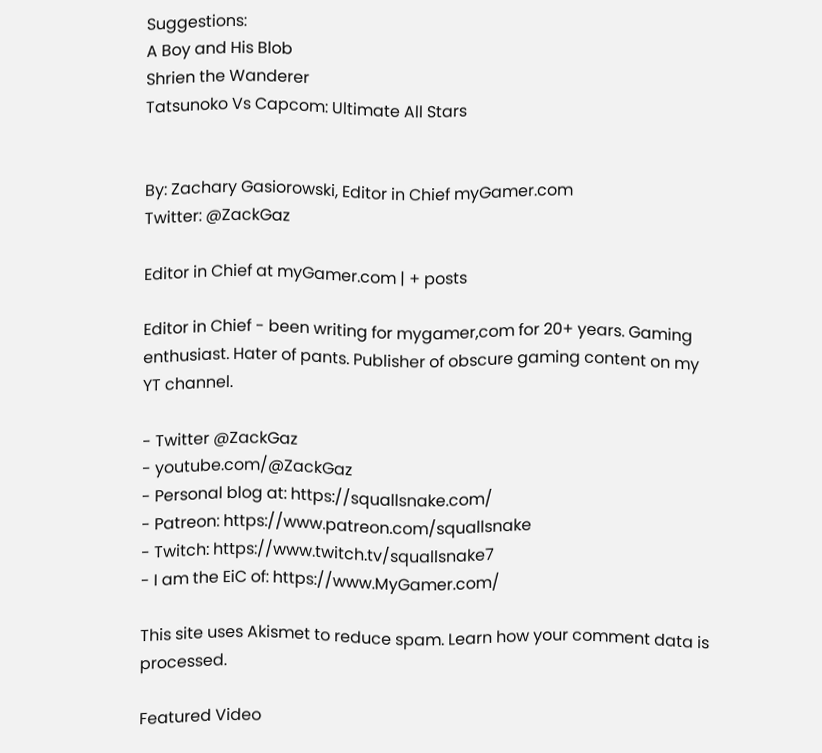Suggestions:
A Boy and His Blob
Shrien the Wanderer
Tatsunoko Vs Capcom: Ultimate All Stars


By: Zachary Gasiorowski, Editor in Chief myGamer.com
Twitter: @ZackGaz

Editor in Chief at myGamer.com | + posts

Editor in Chief - been writing for mygamer,com for 20+ years. Gaming enthusiast. Hater of pants. Publisher of obscure gaming content on my YT channel.

- Twitter @ZackGaz
- youtube.com/@ZackGaz
- Personal blog at: https://squallsnake.com/
- Patreon: https://www.patreon.com/squallsnake
- Twitch: https://www.twitch.tv/squallsnake7
- I am the EiC of: https://www.MyGamer.com/

This site uses Akismet to reduce spam. Learn how your comment data is processed.

Featured Video